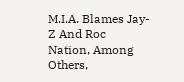M.I.A. Blames Jay-Z And Roc Nation, Among Others,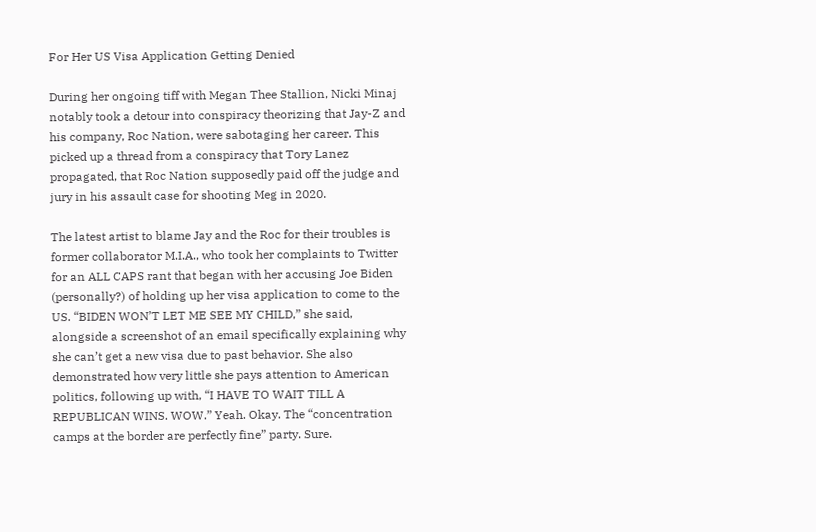For Her US Visa Application Getting Denied

During her ongoing tiff with Megan Thee Stallion, Nicki Minaj notably took a detour into conspiracy theorizing that Jay-Z and his company, Roc Nation, were sabotaging her career. This picked up a thread from a conspiracy that Tory Lanez propagated, that Roc Nation supposedly paid off the judge and jury in his assault case for shooting Meg in 2020.

The latest artist to blame Jay and the Roc for their troubles is former collaborator M.I.A., who took her complaints to Twitter for an ALL CAPS rant that began with her accusing Joe Biden (personally?) of holding up her visa application to come to the US. “BIDEN WON’T LET ME SEE MY CHILD,” she said, alongside a screenshot of an email specifically explaining why she can’t get a new visa due to past behavior. She also demonstrated how very little she pays attention to American politics, following up with, “I HAVE TO WAIT TILL A REPUBLICAN WINS. WOW.” Yeah. Okay. The “concentration camps at the border are perfectly fine” party. Sure.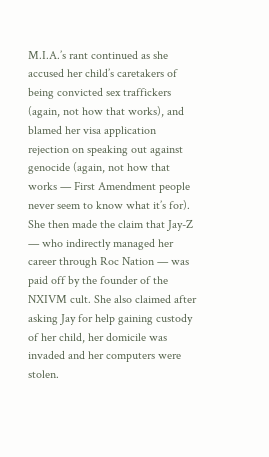M.I.A.’s rant continued as she accused her child’s caretakers of being convicted sex traffickers (again, not how that works), and blamed her visa application rejection on speaking out against genocide (again, not how that works — First Amendment people never seem to know what it’s for). She then made the claim that Jay-Z — who indirectly managed her career through Roc Nation — was paid off by the founder of the NXIVM cult. She also claimed after asking Jay for help gaining custody of her child, her domicile was invaded and her computers were stolen.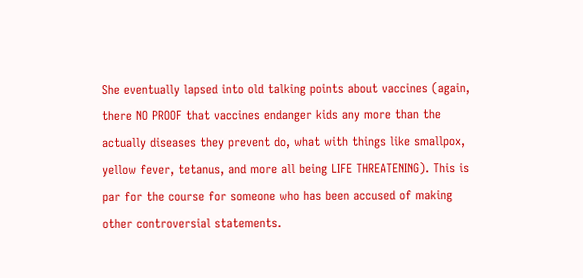She eventually lapsed into old talking points about vaccines (again, there NO PROOF that vaccines endanger kids any more than the actually diseases they prevent do, what with things like smallpox, yellow fever, tetanus, and more all being LIFE THREATENING). This is par for the course for someone who has been accused of making other controversial statements.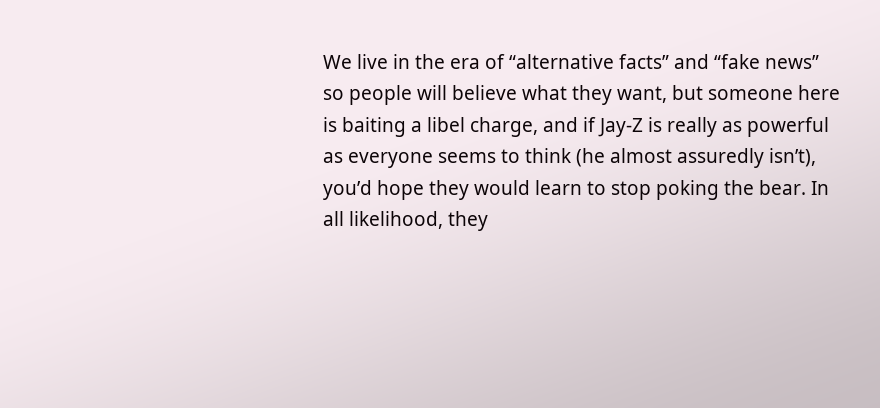We live in the era of “alternative facts” and “fake news” so people will believe what they want, but someone here is baiting a libel charge, and if Jay-Z is really as powerful as everyone seems to think (he almost assuredly isn’t), you’d hope they would learn to stop poking the bear. In all likelihood, they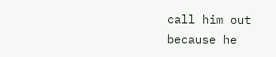call him out because he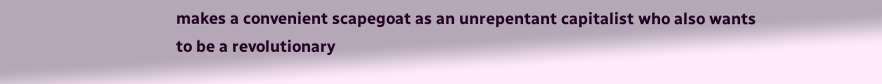makes a convenient scapegoat as an unrepentant capitalist who also wants to be a revolutionary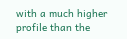with a much higher profile than the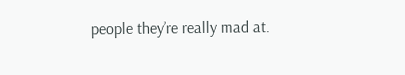people they’re really mad at.